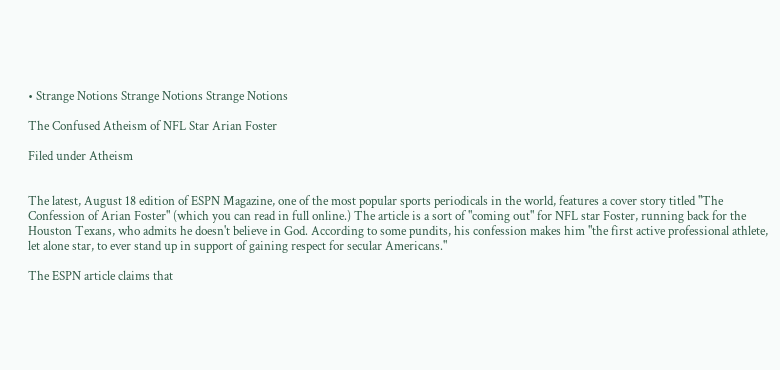• Strange Notions Strange Notions Strange Notions

The Confused Atheism of NFL Star Arian Foster

Filed under Atheism


The latest, August 18 edition of ESPN Magazine, one of the most popular sports periodicals in the world, features a cover story titled "The Confession of Arian Foster" (which you can read in full online.) The article is a sort of "coming out" for NFL star Foster, running back for the Houston Texans, who admits he doesn't believe in God. According to some pundits, his confession makes him "the first active professional athlete, let alone star, to ever stand up in support of gaining respect for secular Americans."

The ESPN article claims that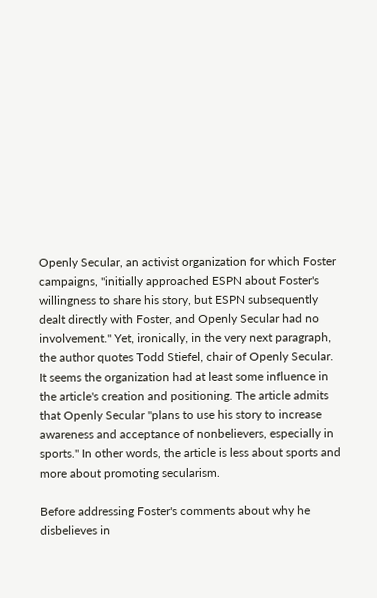Openly Secular, an activist organization for which Foster campaigns, "initially approached ESPN about Foster's willingness to share his story, but ESPN subsequently dealt directly with Foster, and Openly Secular had no involvement." Yet, ironically, in the very next paragraph, the author quotes Todd Stiefel, chair of Openly Secular. It seems the organization had at least some influence in the article's creation and positioning. The article admits that Openly Secular "plans to use his story to increase awareness and acceptance of nonbelievers, especially in sports." In other words, the article is less about sports and more about promoting secularism.

Before addressing Foster's comments about why he disbelieves in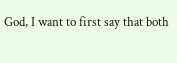God, I want to first say that both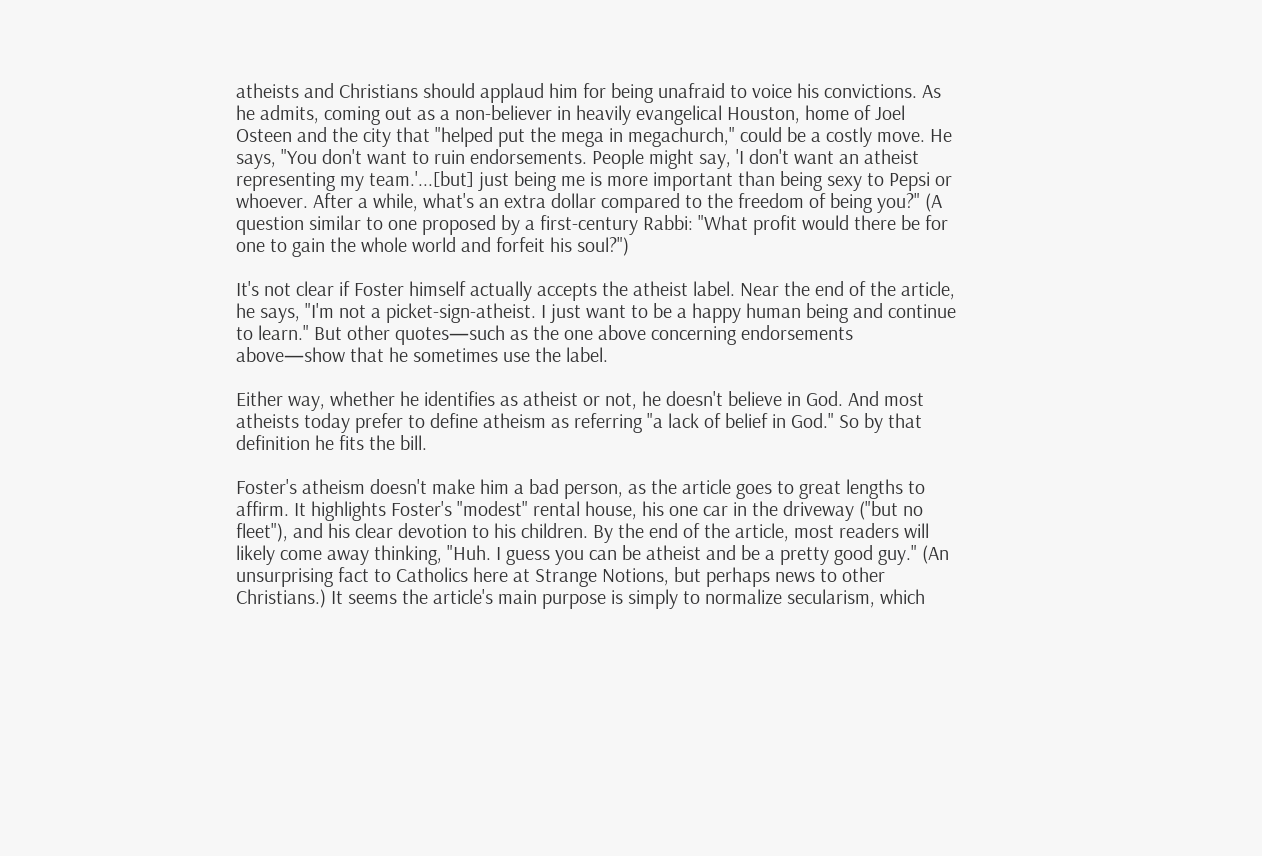atheists and Christians should applaud him for being unafraid to voice his convictions. As he admits, coming out as a non-believer in heavily evangelical Houston, home of Joel Osteen and the city that "helped put the mega in megachurch," could be a costly move. He says, "You don't want to ruin endorsements. People might say, 'I don't want an atheist representing my team.'...[but] just being me is more important than being sexy to Pepsi or whoever. After a while, what's an extra dollar compared to the freedom of being you?" (A question similar to one proposed by a first-century Rabbi: "What profit would there be for one to gain the whole world and forfeit his soul?")

It's not clear if Foster himself actually accepts the atheist label. Near the end of the article, he says, "I'm not a picket-sign-atheist. I just want to be a happy human being and continue to learn." But other quotes—such as the one above concerning endorsements above—show that he sometimes use the label.

Either way, whether he identifies as atheist or not, he doesn't believe in God. And most atheists today prefer to define atheism as referring "a lack of belief in God." So by that definition he fits the bill.

Foster's atheism doesn't make him a bad person, as the article goes to great lengths to affirm. It highlights Foster's "modest" rental house, his one car in the driveway ("but no fleet"), and his clear devotion to his children. By the end of the article, most readers will likely come away thinking, "Huh. I guess you can be atheist and be a pretty good guy." (An unsurprising fact to Catholics here at Strange Notions, but perhaps news to other Christians.) It seems the article's main purpose is simply to normalize secularism, which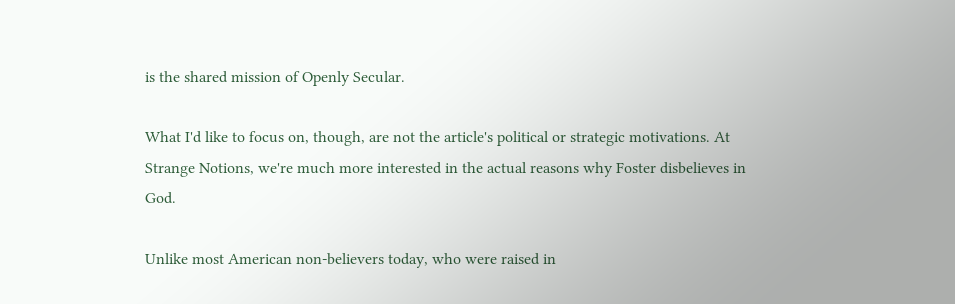is the shared mission of Openly Secular.

What I'd like to focus on, though, are not the article's political or strategic motivations. At Strange Notions, we're much more interested in the actual reasons why Foster disbelieves in God.

Unlike most American non-believers today, who were raised in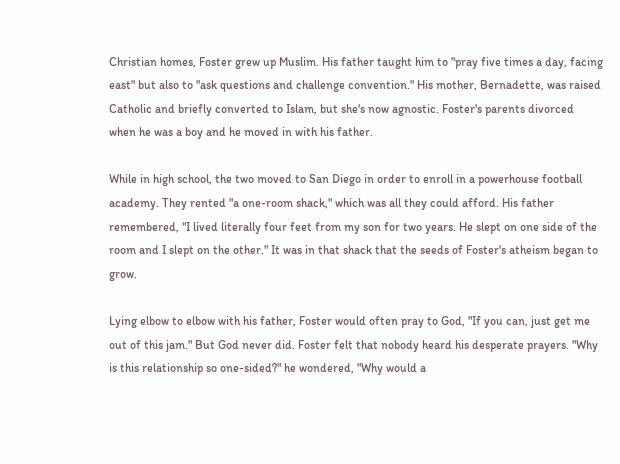Christian homes, Foster grew up Muslim. His father taught him to "pray five times a day, facing east" but also to "ask questions and challenge convention." His mother, Bernadette, was raised Catholic and briefly converted to Islam, but she's now agnostic. Foster's parents divorced when he was a boy and he moved in with his father.

While in high school, the two moved to San Diego in order to enroll in a powerhouse football academy. They rented "a one-room shack," which was all they could afford. His father remembered, "I lived literally four feet from my son for two years. He slept on one side of the room and I slept on the other." It was in that shack that the seeds of Foster's atheism began to grow.

Lying elbow to elbow with his father, Foster would often pray to God, "If you can, just get me out of this jam." But God never did. Foster felt that nobody heard his desperate prayers. "Why is this relationship so one-sided?" he wondered, "Why would a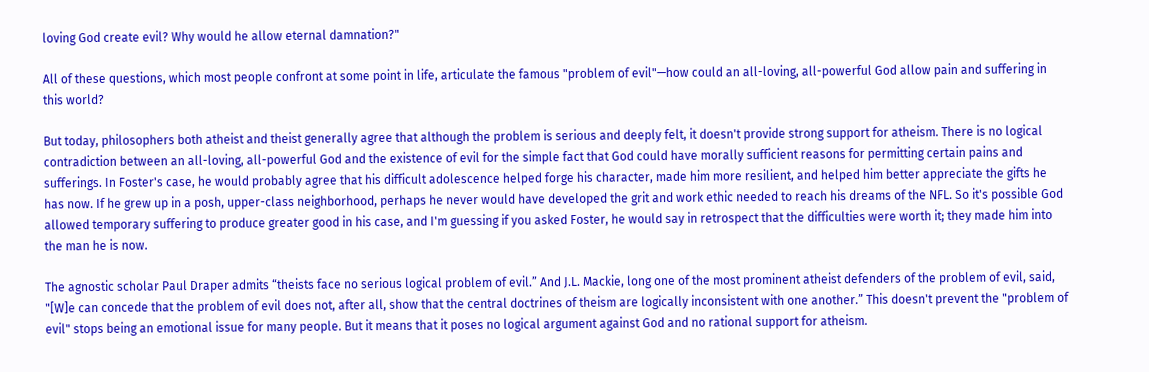loving God create evil? Why would he allow eternal damnation?"

All of these questions, which most people confront at some point in life, articulate the famous "problem of evil"—how could an all-loving, all-powerful God allow pain and suffering in this world?

But today, philosophers both atheist and theist generally agree that although the problem is serious and deeply felt, it doesn't provide strong support for atheism. There is no logical contradiction between an all-loving, all-powerful God and the existence of evil for the simple fact that God could have morally sufficient reasons for permitting certain pains and sufferings. In Foster's case, he would probably agree that his difficult adolescence helped forge his character, made him more resilient, and helped him better appreciate the gifts he has now. If he grew up in a posh, upper-class neighborhood, perhaps he never would have developed the grit and work ethic needed to reach his dreams of the NFL. So it's possible God allowed temporary suffering to produce greater good in his case, and I'm guessing if you asked Foster, he would say in retrospect that the difficulties were worth it; they made him into the man he is now.

The agnostic scholar Paul Draper admits “theists face no serious logical problem of evil.” And J.L. Mackie, long one of the most prominent atheist defenders of the problem of evil, said, "[W]e can concede that the problem of evil does not, after all, show that the central doctrines of theism are logically inconsistent with one another.” This doesn't prevent the "problem of evil" stops being an emotional issue for many people. But it means that it poses no logical argument against God and no rational support for atheism.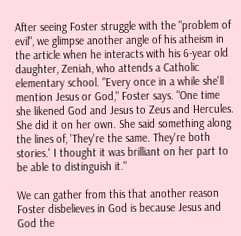After seeing Foster struggle with the "problem of evil", we glimpse another angle of his atheism in the article when he interacts with his 6-year old daughter, Zeniah, who attends a Catholic elementary school. "Every once in a while she'll mention Jesus or God," Foster says. "One time she likened God and Jesus to Zeus and Hercules. She did it on her own. She said something along the lines of, 'They're the same. They're both stories.' I thought it was brilliant on her part to be able to distinguish it."

We can gather from this that another reason Foster disbelieves in God is because Jesus and God the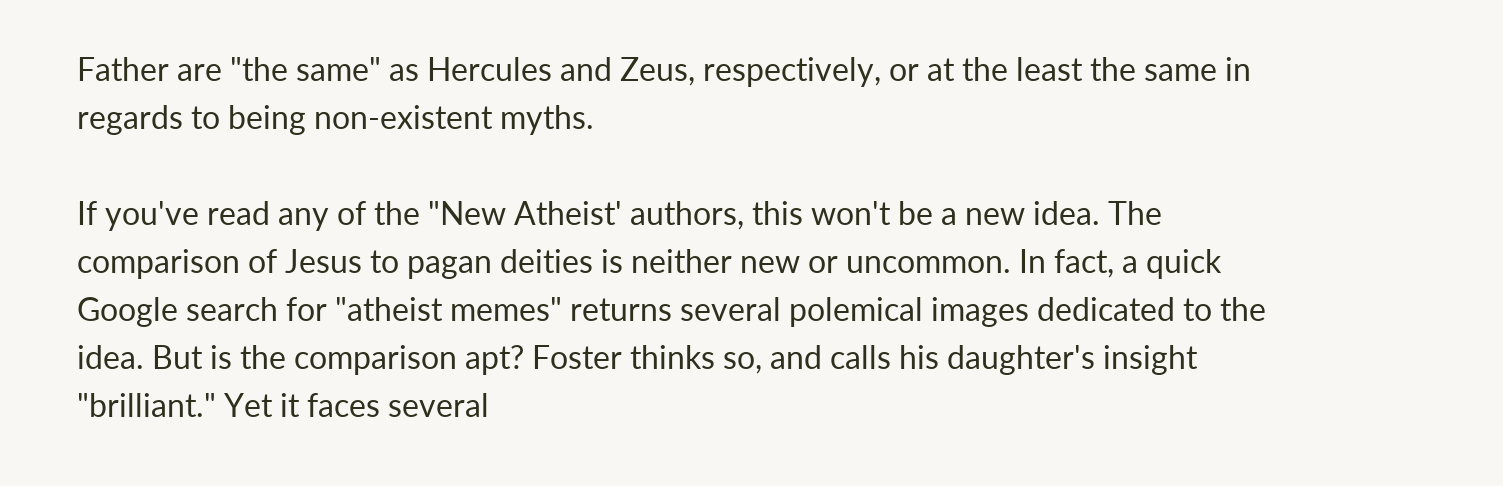Father are "the same" as Hercules and Zeus, respectively, or at the least the same in regards to being non-existent myths.

If you've read any of the "New Atheist' authors, this won't be a new idea. The comparison of Jesus to pagan deities is neither new or uncommon. In fact, a quick Google search for "atheist memes" returns several polemical images dedicated to the idea. But is the comparison apt? Foster thinks so, and calls his daughter's insight "brilliant." Yet it faces several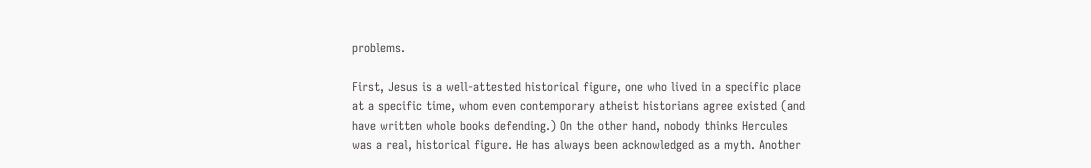problems.

First, Jesus is a well-attested historical figure, one who lived in a specific place at a specific time, whom even contemporary atheist historians agree existed (and have written whole books defending.) On the other hand, nobody thinks Hercules was a real, historical figure. He has always been acknowledged as a myth. Another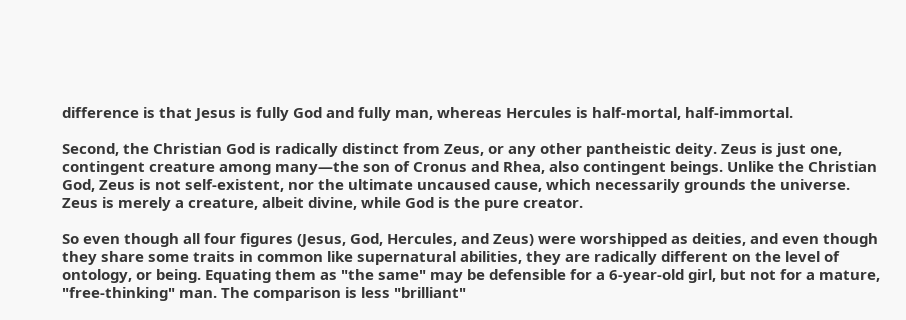difference is that Jesus is fully God and fully man, whereas Hercules is half-mortal, half-immortal.

Second, the Christian God is radically distinct from Zeus, or any other pantheistic deity. Zeus is just one, contingent creature among many—the son of Cronus and Rhea, also contingent beings. Unlike the Christian God, Zeus is not self-existent, nor the ultimate uncaused cause, which necessarily grounds the universe. Zeus is merely a creature, albeit divine, while God is the pure creator.

So even though all four figures (Jesus, God, Hercules, and Zeus) were worshipped as deities, and even though they share some traits in common like supernatural abilities, they are radically different on the level of ontology, or being. Equating them as "the same" may be defensible for a 6-year-old girl, but not for a mature, "free-thinking" man. The comparison is less "brilliant"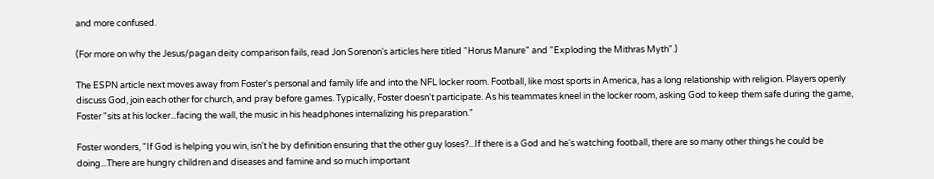and more confused.

(For more on why the Jesus/pagan deity comparison fails, read Jon Sorenon's articles here titled "Horus Manure" and "Exploding the Mithras Myth".)

The ESPN article next moves away from Foster's personal and family life and into the NFL locker room. Football, like most sports in America, has a long relationship with religion. Players openly discuss God, join each other for church, and pray before games. Typically, Foster doesn't participate. As his teammates kneel in the locker room, asking God to keep them safe during the game, Foster "sits at his locker...facing the wall, the music in his headphones internalizing his preparation."

Foster wonders, "If God is helping you win, isn't he by definition ensuring that the other guy loses?...If there is a God and he's watching football, there are so many other things he could be doing...There are hungry children and diseases and famine and so much important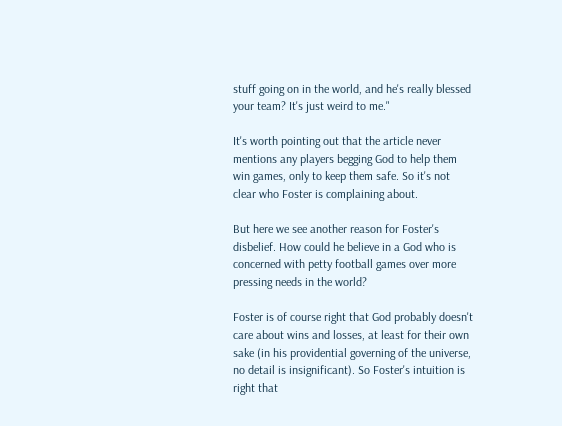stuff going on in the world, and he's really blessed your team? It's just weird to me."

It's worth pointing out that the article never mentions any players begging God to help them win games, only to keep them safe. So it's not clear who Foster is complaining about.

But here we see another reason for Foster's disbelief. How could he believe in a God who is concerned with petty football games over more pressing needs in the world?

Foster is of course right that God probably doesn't care about wins and losses, at least for their own sake (in his providential governing of the universe, no detail is insignificant). So Foster's intuition is right that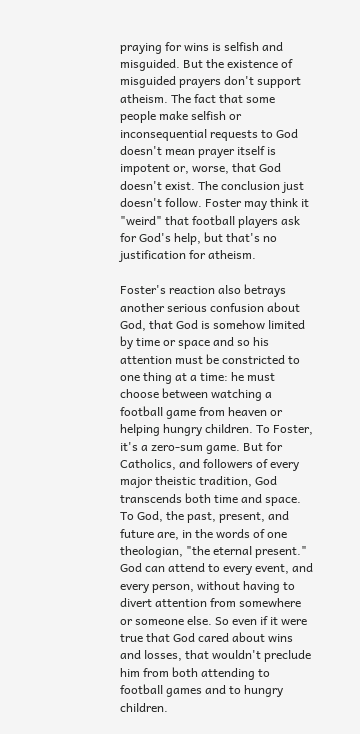praying for wins is selfish and misguided. But the existence of misguided prayers don't support atheism. The fact that some people make selfish or inconsequential requests to God doesn't mean prayer itself is impotent or, worse, that God doesn't exist. The conclusion just doesn't follow. Foster may think it "weird" that football players ask for God's help, but that's no justification for atheism.

Foster's reaction also betrays another serious confusion about God, that God is somehow limited by time or space and so his attention must be constricted to one thing at a time: he must choose between watching a football game from heaven or helping hungry children. To Foster, it's a zero-sum game. But for Catholics, and followers of every major theistic tradition, God transcends both time and space. To God, the past, present, and future are, in the words of one theologian, "the eternal present." God can attend to every event, and every person, without having to divert attention from somewhere or someone else. So even if it were true that God cared about wins and losses, that wouldn't preclude him from both attending to football games and to hungry children.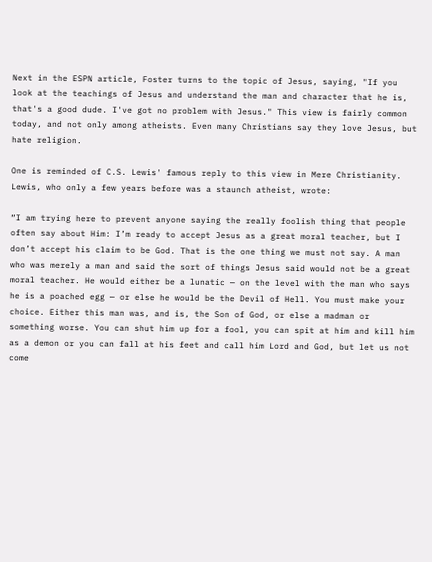Next in the ESPN article, Foster turns to the topic of Jesus, saying, "If you look at the teachings of Jesus and understand the man and character that he is, that's a good dude. I've got no problem with Jesus." This view is fairly common today, and not only among atheists. Even many Christians say they love Jesus, but hate religion.

One is reminded of C.S. Lewis' famous reply to this view in Mere Christianity. Lewis, who only a few years before was a staunch atheist, wrote:

“I am trying here to prevent anyone saying the really foolish thing that people often say about Him: I’m ready to accept Jesus as a great moral teacher, but I don’t accept his claim to be God. That is the one thing we must not say. A man who was merely a man and said the sort of things Jesus said would not be a great moral teacher. He would either be a lunatic — on the level with the man who says he is a poached egg — or else he would be the Devil of Hell. You must make your choice. Either this man was, and is, the Son of God, or else a madman or something worse. You can shut him up for a fool, you can spit at him and kill him as a demon or you can fall at his feet and call him Lord and God, but let us not come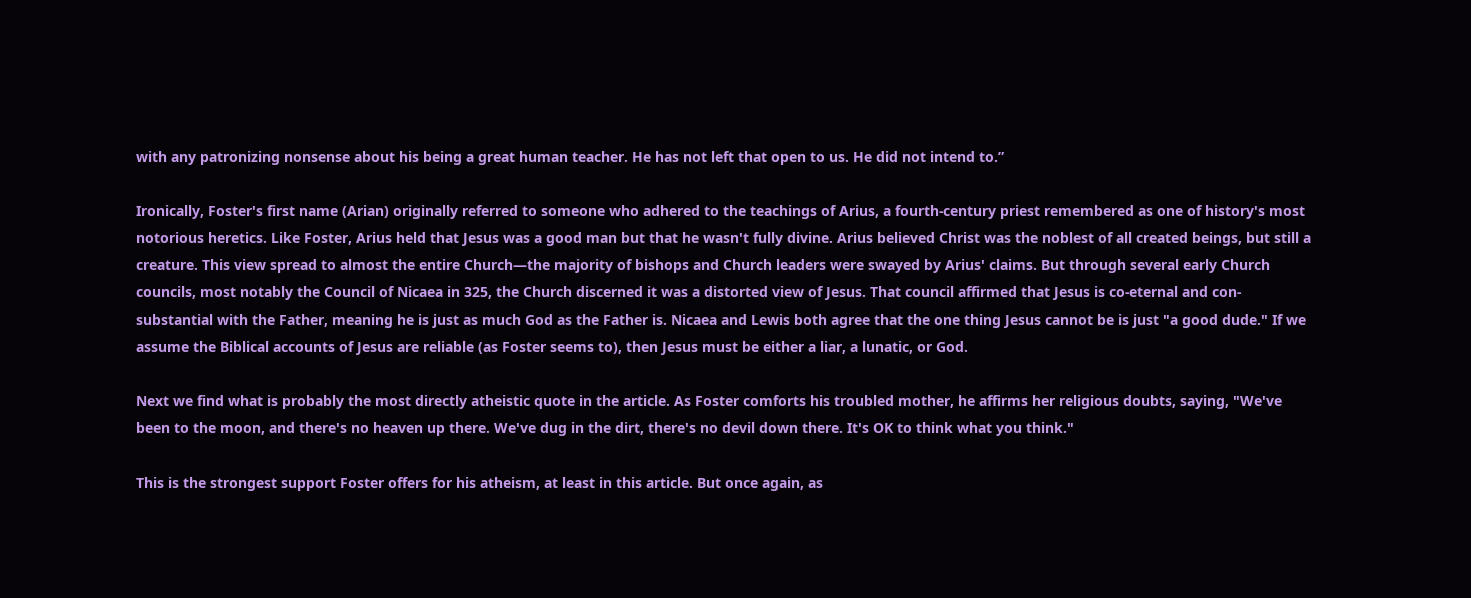with any patronizing nonsense about his being a great human teacher. He has not left that open to us. He did not intend to.”

Ironically, Foster's first name (Arian) originally referred to someone who adhered to the teachings of Arius, a fourth-century priest remembered as one of history's most notorious heretics. Like Foster, Arius held that Jesus was a good man but that he wasn't fully divine. Arius believed Christ was the noblest of all created beings, but still a creature. This view spread to almost the entire Church—the majority of bishops and Church leaders were swayed by Arius' claims. But through several early Church councils, most notably the Council of Nicaea in 325, the Church discerned it was a distorted view of Jesus. That council affirmed that Jesus is co-eternal and con-substantial with the Father, meaning he is just as much God as the Father is. Nicaea and Lewis both agree that the one thing Jesus cannot be is just "a good dude." If we assume the Biblical accounts of Jesus are reliable (as Foster seems to), then Jesus must be either a liar, a lunatic, or God.

Next we find what is probably the most directly atheistic quote in the article. As Foster comforts his troubled mother, he affirms her religious doubts, saying, "We've been to the moon, and there's no heaven up there. We've dug in the dirt, there's no devil down there. It's OK to think what you think."

This is the strongest support Foster offers for his atheism, at least in this article. But once again, as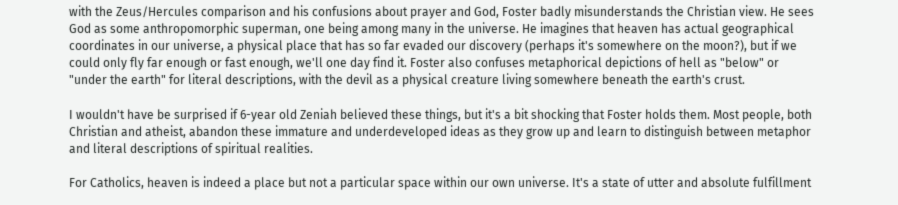with the Zeus/Hercules comparison and his confusions about prayer and God, Foster badly misunderstands the Christian view. He sees God as some anthropomorphic superman, one being among many in the universe. He imagines that heaven has actual geographical coordinates in our universe, a physical place that has so far evaded our discovery (perhaps it's somewhere on the moon?), but if we could only fly far enough or fast enough, we'll one day find it. Foster also confuses metaphorical depictions of hell as "below" or "under the earth" for literal descriptions, with the devil as a physical creature living somewhere beneath the earth's crust.

I wouldn't have be surprised if 6-year old Zeniah believed these things, but it's a bit shocking that Foster holds them. Most people, both Christian and atheist, abandon these immature and underdeveloped ideas as they grow up and learn to distinguish between metaphor and literal descriptions of spiritual realities.

For Catholics, heaven is indeed a place but not a particular space within our own universe. It's a state of utter and absolute fulfillment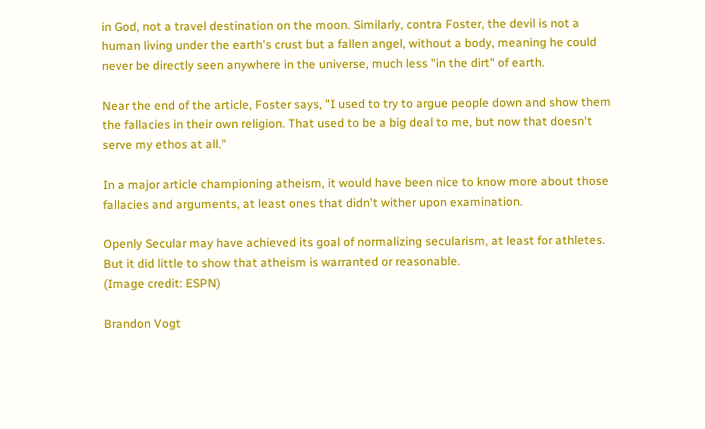in God, not a travel destination on the moon. Similarly, contra Foster, the devil is not a human living under the earth's crust but a fallen angel, without a body, meaning he could never be directly seen anywhere in the universe, much less "in the dirt" of earth.

Near the end of the article, Foster says, "I used to try to argue people down and show them the fallacies in their own religion. That used to be a big deal to me, but now that doesn't serve my ethos at all."

In a major article championing atheism, it would have been nice to know more about those fallacies and arguments, at least ones that didn't wither upon examination.

Openly Secular may have achieved its goal of normalizing secularism, at least for athletes. But it did little to show that atheism is warranted or reasonable.
(Image credit: ESPN)

Brandon Vogt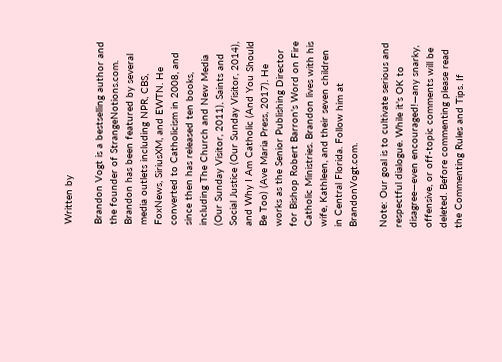Written by

Brandon Vogt is a bestselling author and the founder of StrangeNotions.com. Brandon has been featured by several media outlets including NPR, CBS, FoxNews, SiriusXM, and EWTN. He converted to Catholicism in 2008, and since then has released ten books, including The Church and New Media (Our Sunday Visitor, 2011), Saints and Social Justice (Our Sunday Visitor, 2014), and Why I Am Catholic (And You Should Be Too) (Ave Maria Press, 2017). He works as the Senior Publishing Director for Bishop Robert Barron's Word on Fire Catholic Ministries. Brandon lives with his wife, Kathleen, and their seven children in Central Florida. Follow him at BrandonVogt.com.

Note: Our goal is to cultivate serious and respectful dialogue. While it's OK to disagree—even encouraged!—any snarky, offensive, or off-topic comments will be deleted. Before commenting please read the Commenting Rules and Tips. If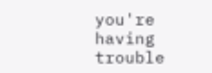you're having trouble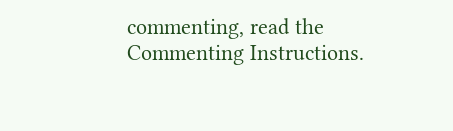commenting, read the Commenting Instructions.